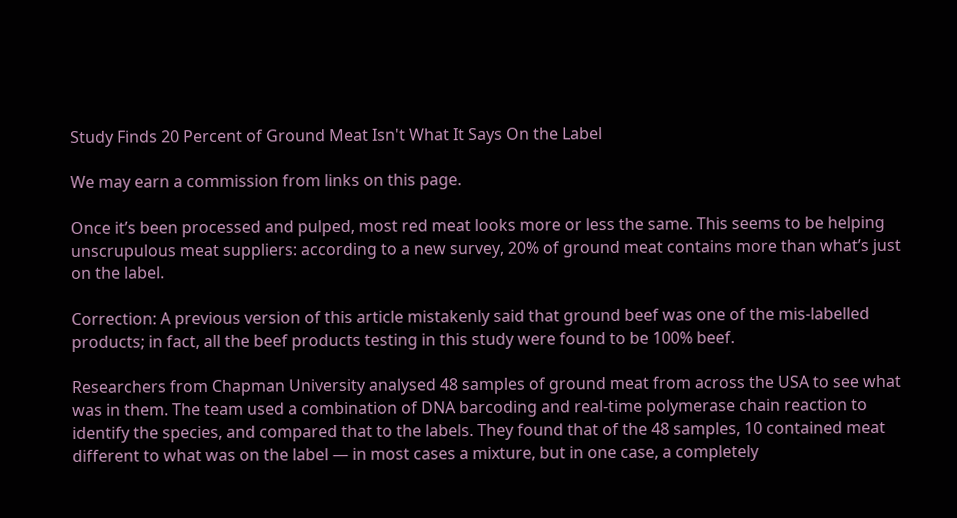Study Finds 20 Percent of Ground Meat Isn't What It Says On the Label

We may earn a commission from links on this page.

Once it’s been processed and pulped, most red meat looks more or less the same. This seems to be helping unscrupulous meat suppliers: according to a new survey, 20% of ground meat contains more than what’s just on the label.

Correction: A previous version of this article mistakenly said that ground beef was one of the mis-labelled products; in fact, all the beef products testing in this study were found to be 100% beef.

Researchers from Chapman University analysed 48 samples of ground meat from across the USA to see what was in them. The team used a combination of DNA barcoding and real-time polymerase chain reaction to identify the species, and compared that to the labels. They found that of the 48 samples, 10 contained meat different to what was on the label — in most cases a mixture, but in one case, a completely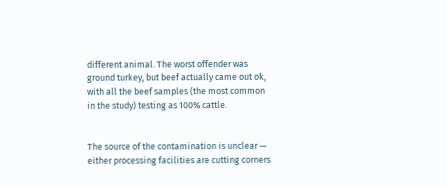different animal. The worst offender was ground turkey, but beef actually came out ok, with all the beef samples (the most common in the study) testing as 100% cattle.


The source of the contamination is unclear — either processing facilities are cutting corners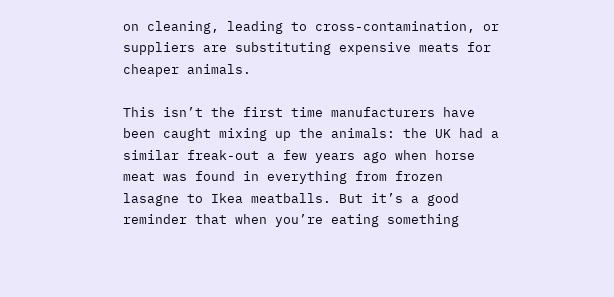on cleaning, leading to cross-contamination, or suppliers are substituting expensive meats for cheaper animals.

This isn’t the first time manufacturers have been caught mixing up the animals: the UK had a similar freak-out a few years ago when horse meat was found in everything from frozen lasagne to Ikea meatballs. But it’s a good reminder that when you’re eating something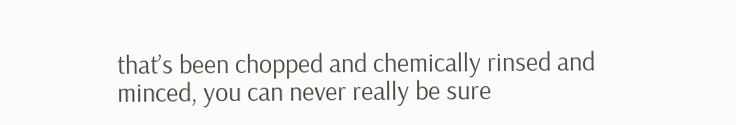that’s been chopped and chemically rinsed and minced, you can never really be sure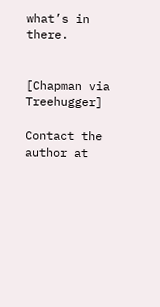what’s in there.


[Chapman via Treehugger]

Contact the author at